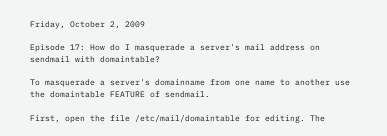Friday, October 2, 2009

Episode 17: How do I masquerade a server's mail address on sendmail with domaintable?

To masquerade a server's domainname from one name to another use the domaintable FEATURE of sendmail.

First, open the file /etc/mail/domaintable for editing. The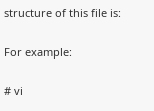structure of this file is:

For example:

# vi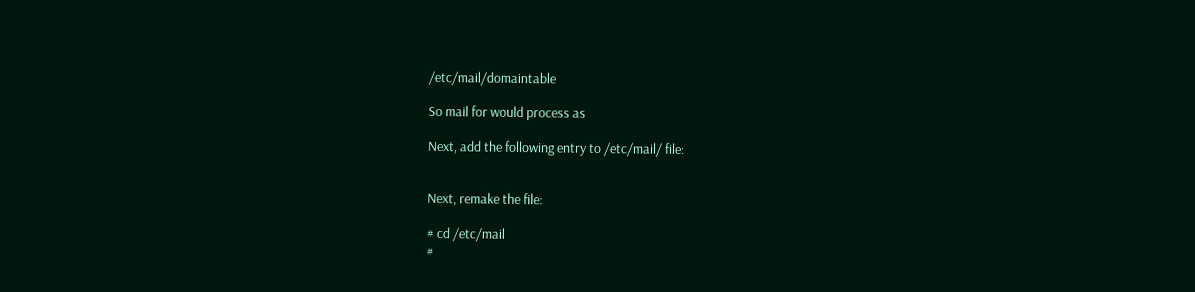/etc/mail/domaintable

So mail for would process as

Next, add the following entry to /etc/mail/ file:


Next, remake the file:

# cd /etc/mail
#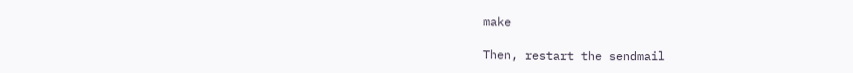make

Then, restart the sendmail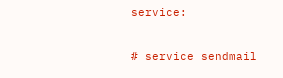service:

# service sendmail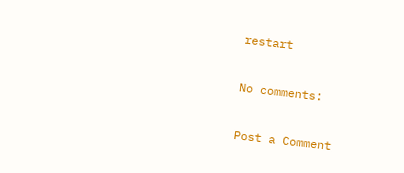restart

No comments:

Post a Comment